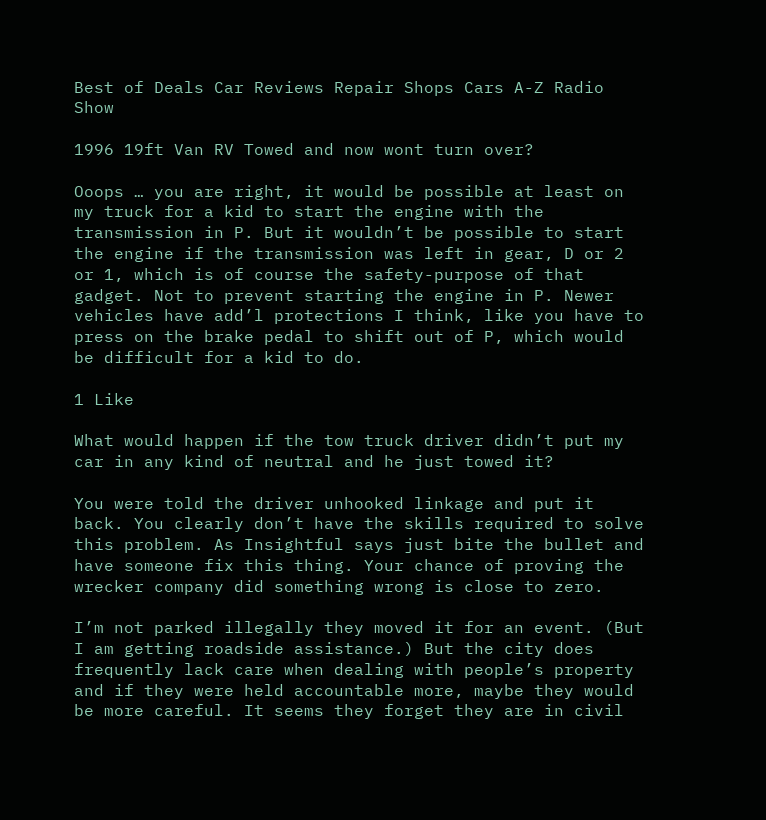Best of Deals Car Reviews Repair Shops Cars A-Z Radio Show

1996 19ft Van RV Towed and now wont turn over?

Ooops … you are right, it would be possible at least on my truck for a kid to start the engine with the transmission in P. But it wouldn’t be possible to start the engine if the transmission was left in gear, D or 2 or 1, which is of course the safety-purpose of that gadget. Not to prevent starting the engine in P. Newer vehicles have add’l protections I think, like you have to press on the brake pedal to shift out of P, which would be difficult for a kid to do.

1 Like

What would happen if the tow truck driver didn’t put my car in any kind of neutral and he just towed it?

You were told the driver unhooked linkage and put it back. You clearly don’t have the skills required to solve this problem. As Insightful says just bite the bullet and have someone fix this thing. Your chance of proving the wrecker company did something wrong is close to zero.

I’m not parked illegally they moved it for an event. (But I am getting roadside assistance.) But the city does frequently lack care when dealing with people’s property and if they were held accountable more, maybe they would be more careful. It seems they forget they are in civil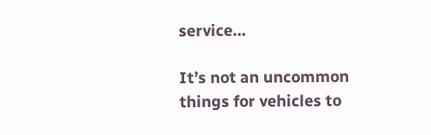service…

It’s not an uncommon things for vehicles to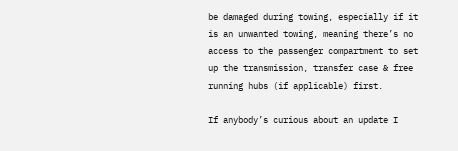be damaged during towing, especially if it is an unwanted towing, meaning there’s no access to the passenger compartment to set up the transmission, transfer case & free running hubs (if applicable) first.

If anybody’s curious about an update I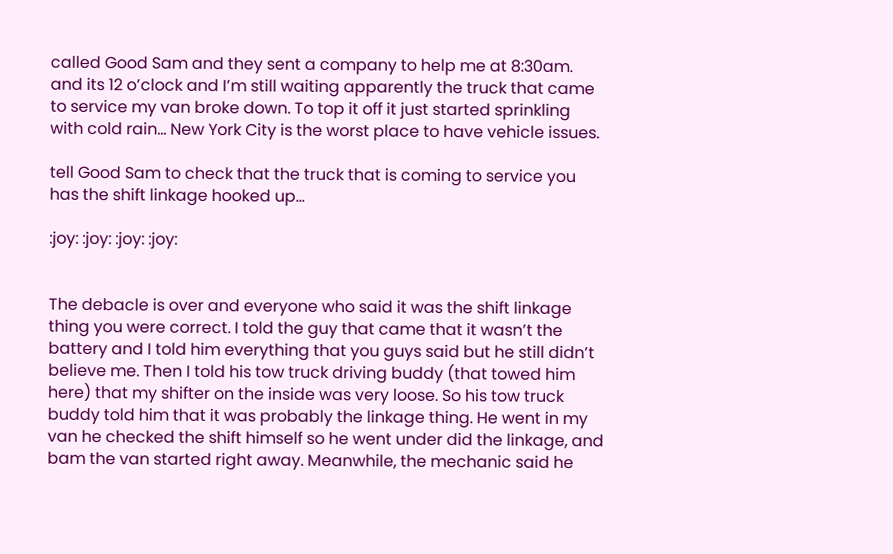called Good Sam and they sent a company to help me at 8:30am. and its 12 o’clock and I’m still waiting apparently the truck that came to service my van broke down. To top it off it just started sprinkling with cold rain… New York City is the worst place to have vehicle issues.

tell Good Sam to check that the truck that is coming to service you has the shift linkage hooked up…

:joy: :joy: :joy: :joy:


The debacle is over and everyone who said it was the shift linkage thing you were correct. I told the guy that came that it wasn’t the battery and I told him everything that you guys said but he still didn’t believe me. Then I told his tow truck driving buddy (that towed him here) that my shifter on the inside was very loose. So his tow truck buddy told him that it was probably the linkage thing. He went in my van he checked the shift himself so he went under did the linkage, and bam the van started right away. Meanwhile, the mechanic said he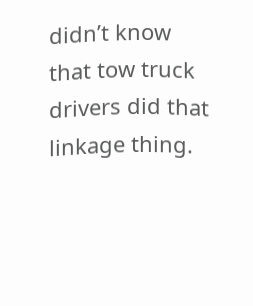didn’t know that tow truck drivers did that linkage thing.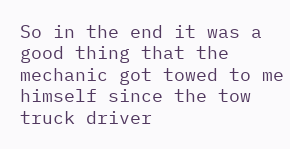So in the end it was a good thing that the mechanic got towed to me himself since the tow truck driver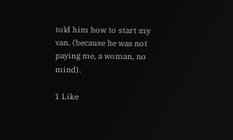told him how to start my van. (because he was not paying me, a woman, no mind).

1 Like